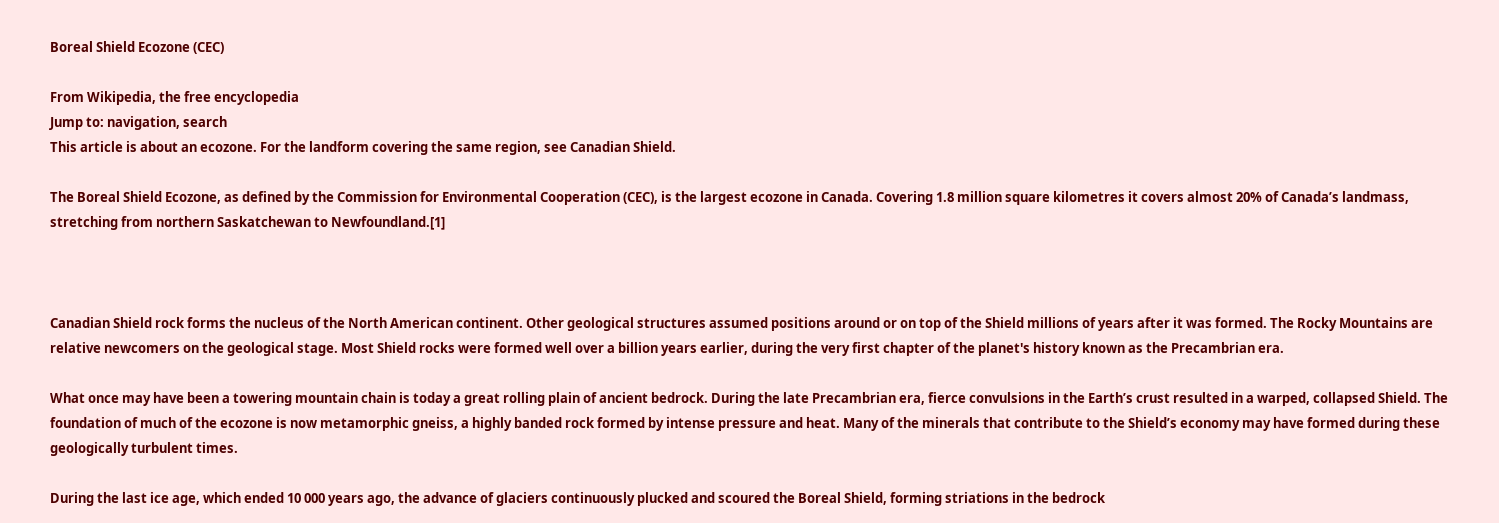Boreal Shield Ecozone (CEC)

From Wikipedia, the free encyclopedia
Jump to: navigation, search
This article is about an ecozone. For the landform covering the same region, see Canadian Shield.

The Boreal Shield Ecozone, as defined by the Commission for Environmental Cooperation (CEC), is the largest ecozone in Canada. Covering 1.8 million square kilometres it covers almost 20% of Canada’s landmass, stretching from northern Saskatchewan to Newfoundland.[1]



Canadian Shield rock forms the nucleus of the North American continent. Other geological structures assumed positions around or on top of the Shield millions of years after it was formed. The Rocky Mountains are relative newcomers on the geological stage. Most Shield rocks were formed well over a billion years earlier, during the very first chapter of the planet's history known as the Precambrian era.

What once may have been a towering mountain chain is today a great rolling plain of ancient bedrock. During the late Precambrian era, fierce convulsions in the Earth’s crust resulted in a warped, collapsed Shield. The foundation of much of the ecozone is now metamorphic gneiss, a highly banded rock formed by intense pressure and heat. Many of the minerals that contribute to the Shield’s economy may have formed during these geologically turbulent times.

During the last ice age, which ended 10 000 years ago, the advance of glaciers continuously plucked and scoured the Boreal Shield, forming striations in the bedrock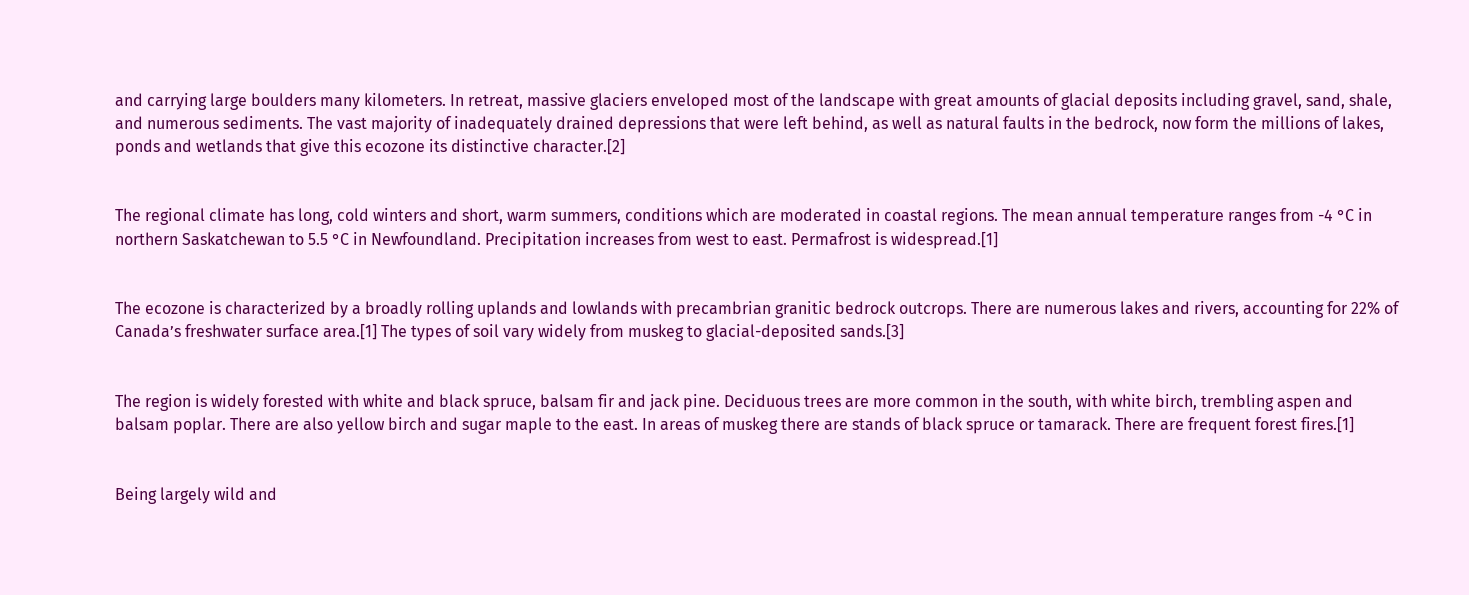and carrying large boulders many kilometers. In retreat, massive glaciers enveloped most of the landscape with great amounts of glacial deposits including gravel, sand, shale, and numerous sediments. The vast majority of inadequately drained depressions that were left behind, as well as natural faults in the bedrock, now form the millions of lakes, ponds and wetlands that give this ecozone its distinctive character.[2]


The regional climate has long, cold winters and short, warm summers, conditions which are moderated in coastal regions. The mean annual temperature ranges from -4 °C in northern Saskatchewan to 5.5 °C in Newfoundland. Precipitation increases from west to east. Permafrost is widespread.[1]


The ecozone is characterized by a broadly rolling uplands and lowlands with precambrian granitic bedrock outcrops. There are numerous lakes and rivers, accounting for 22% of Canada’s freshwater surface area.[1] The types of soil vary widely from muskeg to glacial-deposited sands.[3]


The region is widely forested with white and black spruce, balsam fir and jack pine. Deciduous trees are more common in the south, with white birch, trembling aspen and balsam poplar. There are also yellow birch and sugar maple to the east. In areas of muskeg there are stands of black spruce or tamarack. There are frequent forest fires.[1]


Being largely wild and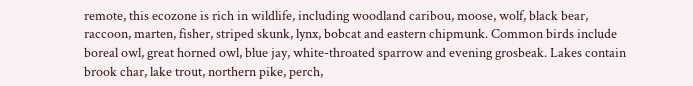remote, this ecozone is rich in wildlife, including woodland caribou, moose, wolf, black bear, raccoon, marten, fisher, striped skunk, lynx, bobcat and eastern chipmunk. Common birds include boreal owl, great horned owl, blue jay, white-throated sparrow and evening grosbeak. Lakes contain brook char, lake trout, northern pike, perch,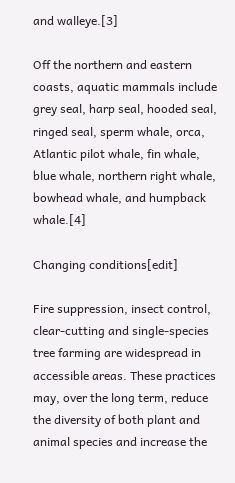and walleye.[3]

Off the northern and eastern coasts, aquatic mammals include grey seal, harp seal, hooded seal, ringed seal, sperm whale, orca, Atlantic pilot whale, fin whale, blue whale, northern right whale, bowhead whale, and humpback whale.[4]

Changing conditions[edit]

Fire suppression, insect control, clear-cutting and single-species tree farming are widespread in accessible areas. These practices may, over the long term, reduce the diversity of both plant and animal species and increase the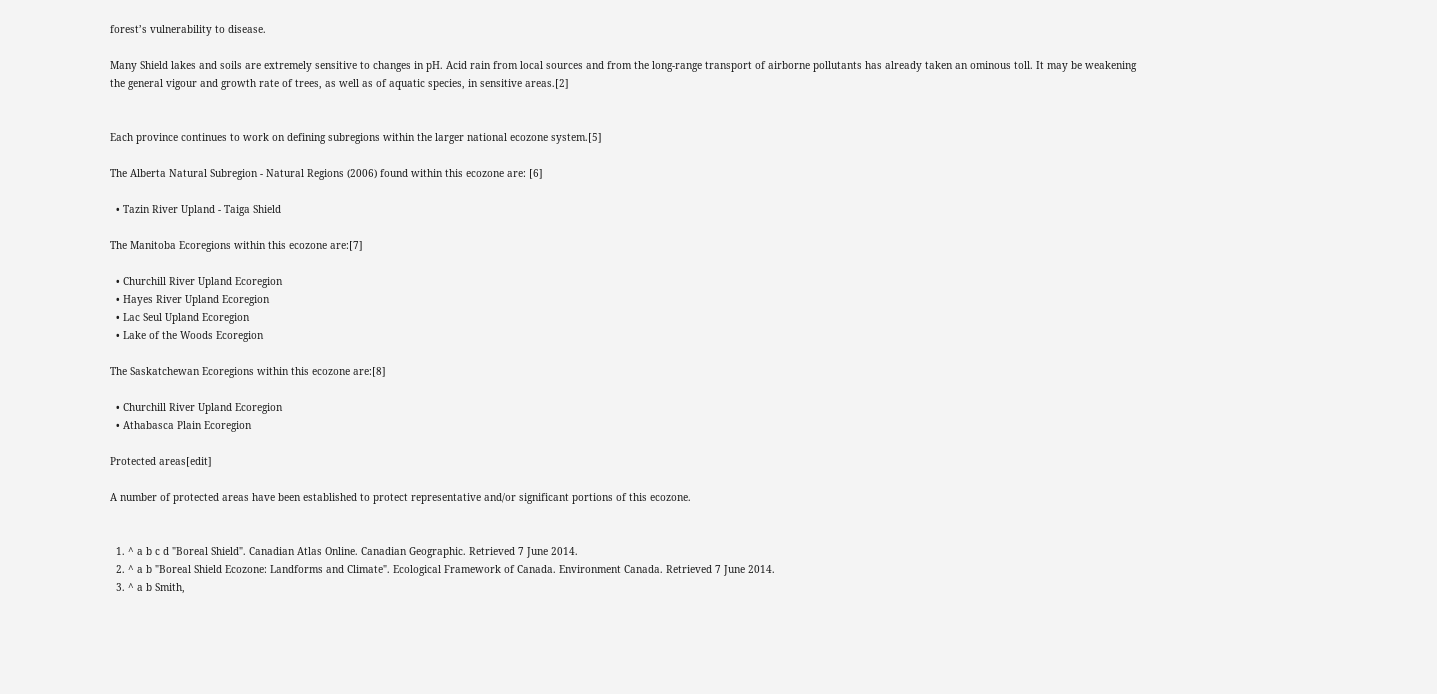forest’s vulnerability to disease.

Many Shield lakes and soils are extremely sensitive to changes in pH. Acid rain from local sources and from the long-range transport of airborne pollutants has already taken an ominous toll. It may be weakening the general vigour and growth rate of trees, as well as of aquatic species, in sensitive areas.[2]


Each province continues to work on defining subregions within the larger national ecozone system.[5]

The Alberta Natural Subregion - Natural Regions (2006) found within this ecozone are: [6]

  • Tazin River Upland - Taiga Shield

The Manitoba Ecoregions within this ecozone are:[7]

  • Churchill River Upland Ecoregion
  • Hayes River Upland Ecoregion
  • Lac Seul Upland Ecoregion
  • Lake of the Woods Ecoregion

The Saskatchewan Ecoregions within this ecozone are:[8]

  • Churchill River Upland Ecoregion
  • Athabasca Plain Ecoregion

Protected areas[edit]

A number of protected areas have been established to protect representative and/or significant portions of this ecozone.


  1. ^ a b c d "Boreal Shield". Canadian Atlas Online. Canadian Geographic. Retrieved 7 June 2014.
  2. ^ a b "Boreal Shield Ecozone: Landforms and Climate". Ecological Framework of Canada. Environment Canada. Retrieved 7 June 2014.
  3. ^ a b Smith,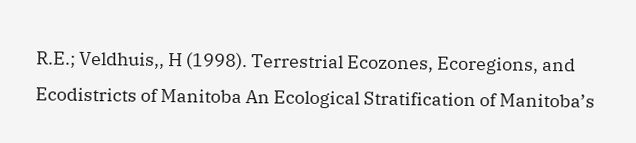R.E.; Veldhuis,, H (1998). Terrestrial Ecozones, Ecoregions, and Ecodistricts of Manitoba An Ecological Stratification of Manitoba’s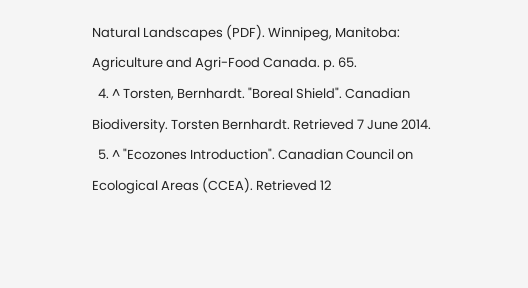Natural Landscapes (PDF). Winnipeg, Manitoba: Agriculture and Agri-Food Canada. p. 65.
  4. ^ Torsten, Bernhardt. "Boreal Shield". Canadian Biodiversity. Torsten Bernhardt. Retrieved 7 June 2014.
  5. ^ "Ecozones Introduction". Canadian Council on Ecological Areas (CCEA). Retrieved 12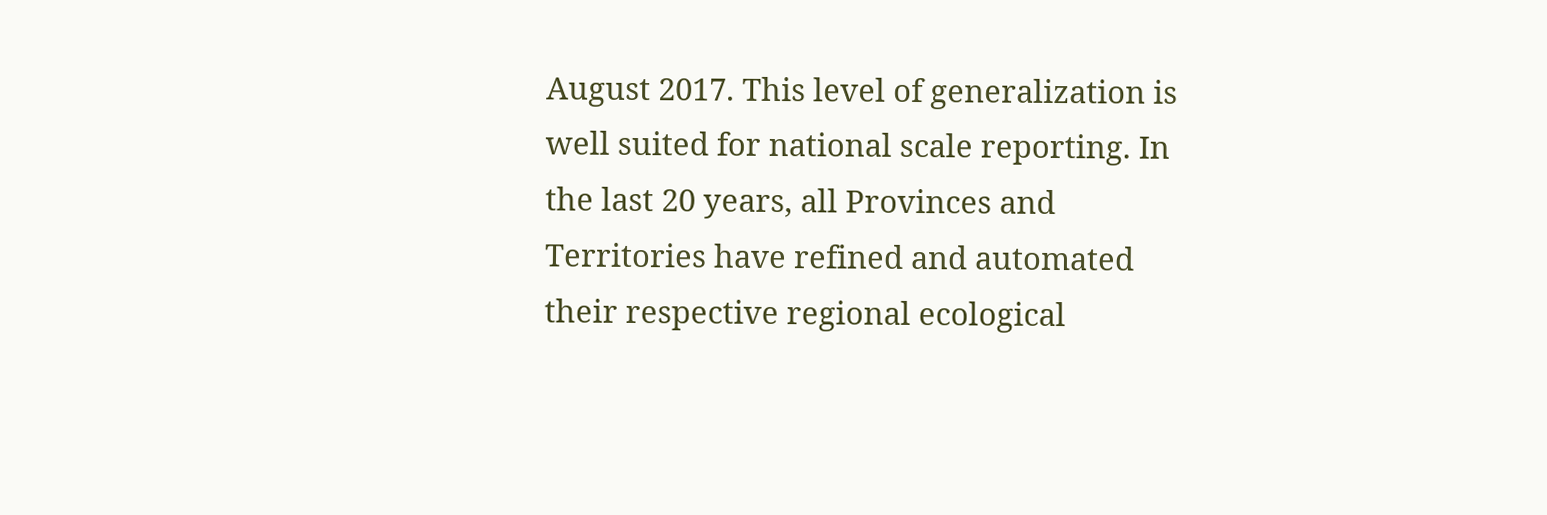August 2017. This level of generalization is well suited for national scale reporting. In the last 20 years, all Provinces and Territories have refined and automated their respective regional ecological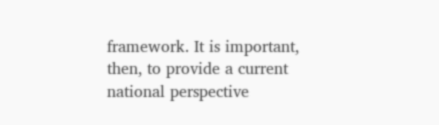framework. It is important, then, to provide a current national perspective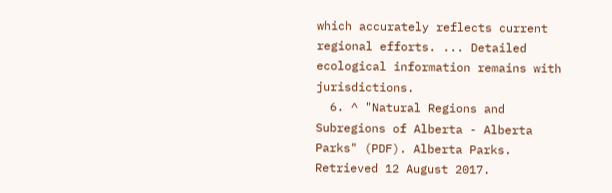which accurately reflects current regional efforts. ... Detailed ecological information remains with jurisdictions.
  6. ^ "Natural Regions and Subregions of Alberta - Alberta Parks" (PDF). Alberta Parks. Retrieved 12 August 2017.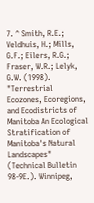7. ^ Smith, R.E.; Veldhuis, H.; Mills, G.F.; Eilers, R.G.; Fraser, W.R.; Lelyk, G.W. (1998). "Terrestrial Ecozones, Ecoregions, and Ecodistricts of Manitoba An Ecological Stratification of Manitoba's Natural Landscapes" (Technical Bulletin 98-9E.). Winnipeg,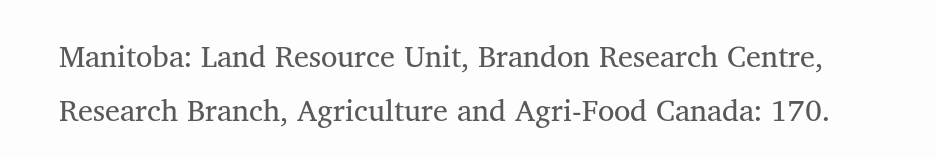Manitoba: Land Resource Unit, Brandon Research Centre, Research Branch, Agriculture and Agri-Food Canada: 170.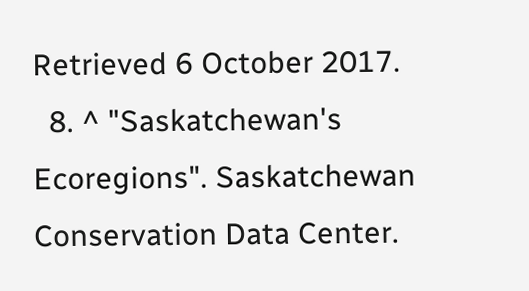Retrieved 6 October 2017.
  8. ^ "Saskatchewan's Ecoregions". Saskatchewan Conservation Data Center.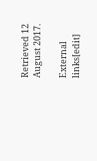Retrieved 12 August 2017.

External links[edit]